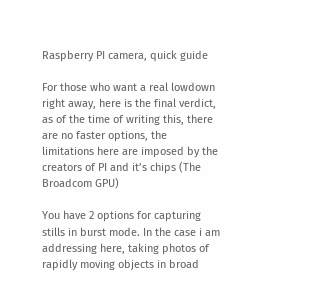Raspberry PI camera, quick guide

For those who want a real lowdown right away, here is the final verdict, as of the time of writing this, there are no faster options, the limitations here are imposed by the creators of PI and it’s chips (The Broadcom GPU)

You have 2 options for capturing stills in burst mode. In the case i am addressing here, taking photos of rapidly moving objects in broad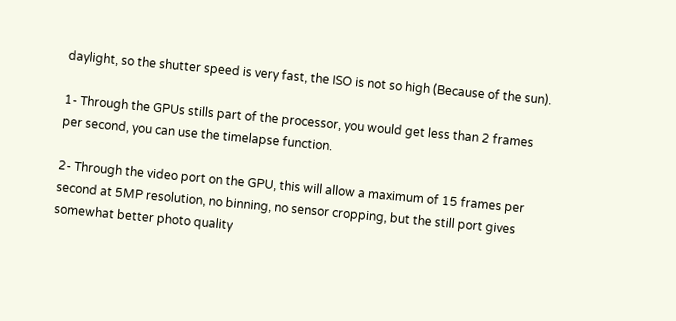daylight, so the shutter speed is very fast, the ISO is not so high (Because of the sun).

1- Through the GPUs stills part of the processor, you would get less than 2 frames per second, you can use the timelapse function.

2- Through the video port on the GPU, this will allow a maximum of 15 frames per second at 5MP resolution, no binning, no sensor cropping, but the still port gives somewhat better photo quality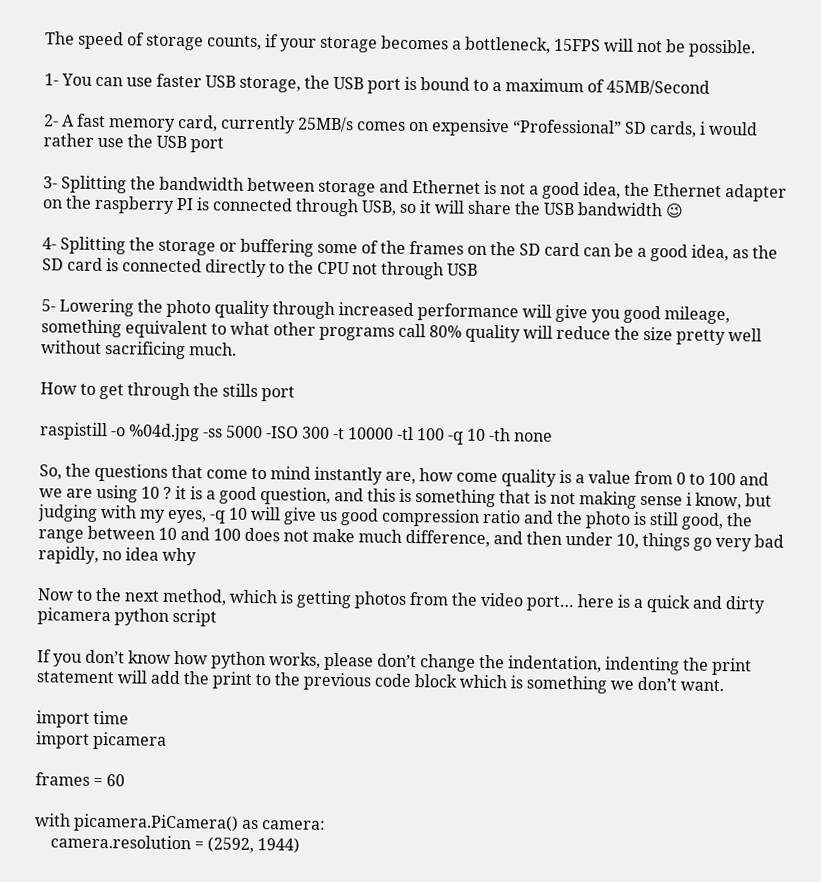The speed of storage counts, if your storage becomes a bottleneck, 15FPS will not be possible.

1- You can use faster USB storage, the USB port is bound to a maximum of 45MB/Second

2- A fast memory card, currently 25MB/s comes on expensive “Professional” SD cards, i would rather use the USB port

3- Splitting the bandwidth between storage and Ethernet is not a good idea, the Ethernet adapter on the raspberry PI is connected through USB, so it will share the USB bandwidth 😉

4- Splitting the storage or buffering some of the frames on the SD card can be a good idea, as the SD card is connected directly to the CPU not through USB

5- Lowering the photo quality through increased performance will give you good mileage, something equivalent to what other programs call 80% quality will reduce the size pretty well without sacrificing much.

How to get through the stills port

raspistill -o %04d.jpg -ss 5000 -ISO 300 -t 10000 -tl 100 -q 10 -th none

So, the questions that come to mind instantly are, how come quality is a value from 0 to 100 and we are using 10 ? it is a good question, and this is something that is not making sense i know, but judging with my eyes, -q 10 will give us good compression ratio and the photo is still good, the range between 10 and 100 does not make much difference, and then under 10, things go very bad rapidly, no idea why

Now to the next method, which is getting photos from the video port… here is a quick and dirty picamera python script

If you don’t know how python works, please don’t change the indentation, indenting the print statement will add the print to the previous code block which is something we don’t want.

import time
import picamera

frames = 60

with picamera.PiCamera() as camera:
    camera.resolution = (2592, 1944)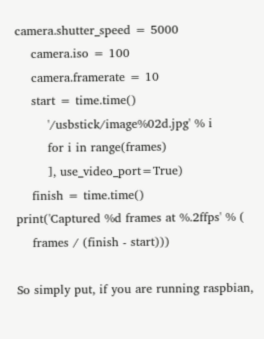camera.shutter_speed = 5000
    camera.iso = 100
    camera.framerate = 10
    start = time.time()
        '/usbstick/image%02d.jpg' % i
        for i in range(frames)
        ], use_video_port=True)
    finish = time.time()
print('Captured %d frames at %.2ffps' % (
    frames / (finish - start)))

So simply put, if you are running raspbian,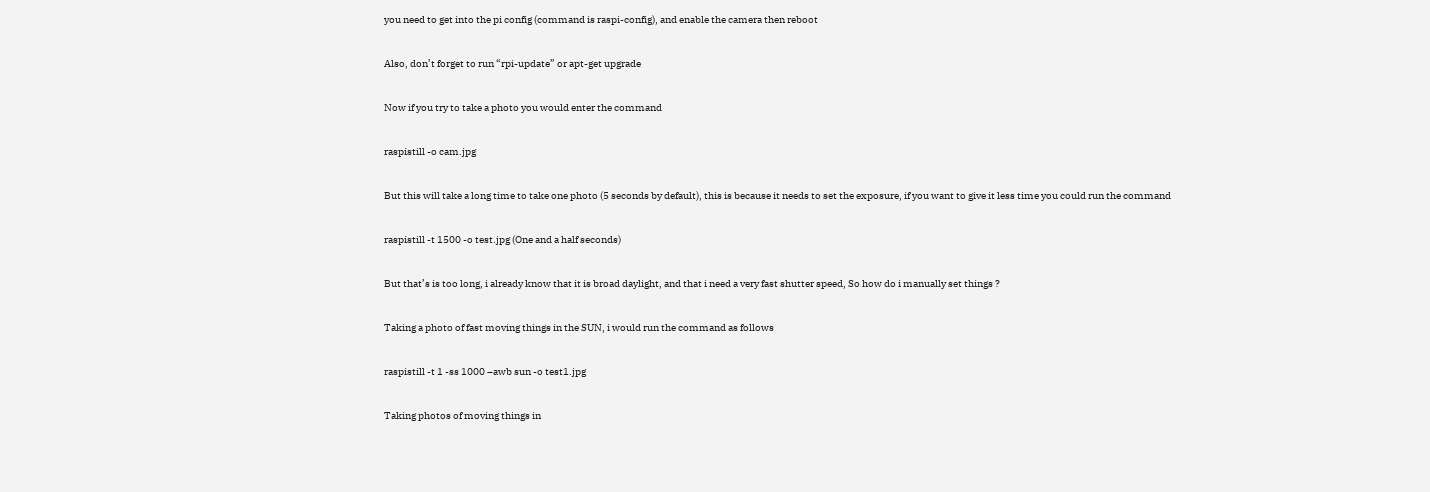you need to get into the pi config (command is raspi-config), and enable the camera then reboot

Also, don’t forget to run “rpi-update” or apt-get upgrade

Now if you try to take a photo you would enter the command

raspistill -o cam.jpg

But this will take a long time to take one photo (5 seconds by default), this is because it needs to set the exposure, if you want to give it less time you could run the command

raspistill -t 1500 -o test.jpg (One and a half seconds)

But that’s is too long, i already know that it is broad daylight, and that i need a very fast shutter speed, So how do i manually set things ?

Taking a photo of fast moving things in the SUN, i would run the command as follows

raspistill -t 1 -ss 1000 –awb sun -o test1.jpg

Taking photos of moving things in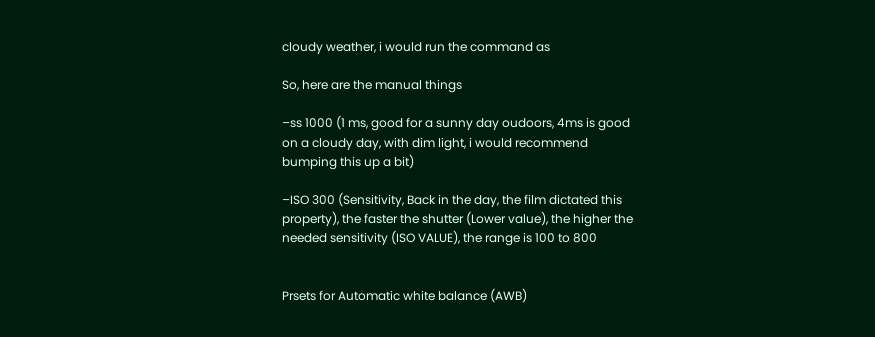cloudy weather, i would run the command as

So, here are the manual things

–ss 1000 (1 ms, good for a sunny day oudoors, 4ms is good on a cloudy day, with dim light, i would recommend bumping this up a bit)

–ISO 300 (Sensitivity, Back in the day, the film dictated this property), the faster the shutter (Lower value), the higher the needed sensitivity (ISO VALUE), the range is 100 to 800


Prsets for Automatic white balance (AWB)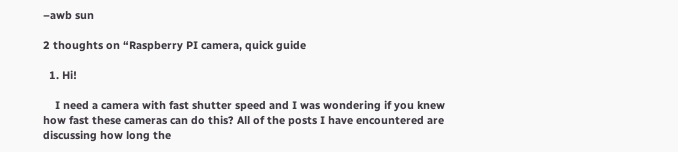–awb sun

2 thoughts on “Raspberry PI camera, quick guide

  1. Hi!

    I need a camera with fast shutter speed and I was wondering if you knew how fast these cameras can do this? All of the posts I have encountered are discussing how long the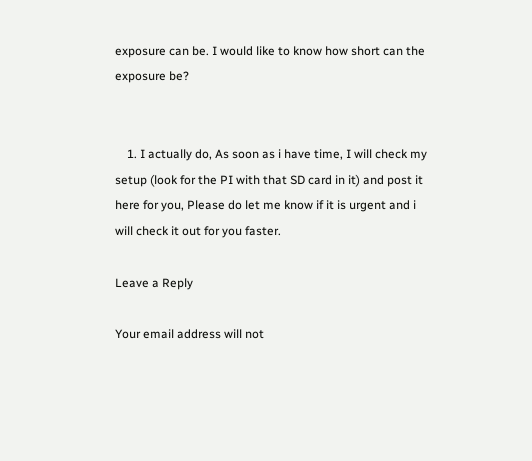exposure can be. I would like to know how short can the exposure be?


    1. I actually do, As soon as i have time, I will check my setup (look for the PI with that SD card in it) and post it here for you, Please do let me know if it is urgent and i will check it out for you faster.

Leave a Reply

Your email address will not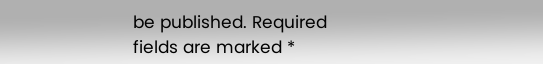be published. Required fields are marked *